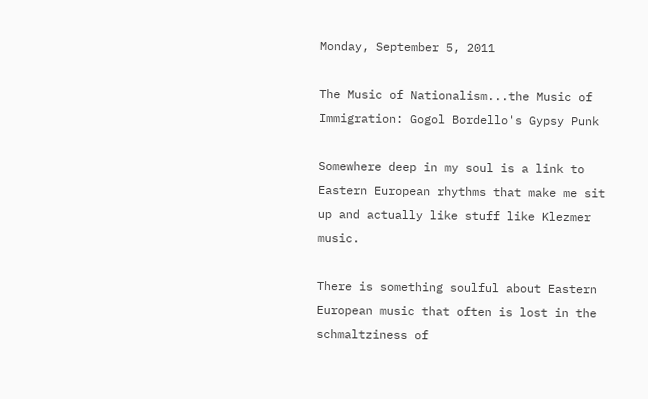Monday, September 5, 2011

The Music of Nationalism...the Music of Immigration: Gogol Bordello's Gypsy Punk

Somewhere deep in my soul is a link to Eastern European rhythms that make me sit up and actually like stuff like Klezmer music.

There is something soulful about Eastern European music that often is lost in the schmaltziness of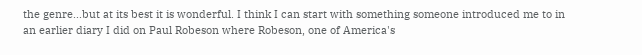the genre...but at its best it is wonderful. I think I can start with something someone introduced me to in an earlier diary I did on Paul Robeson where Robeson, one of America's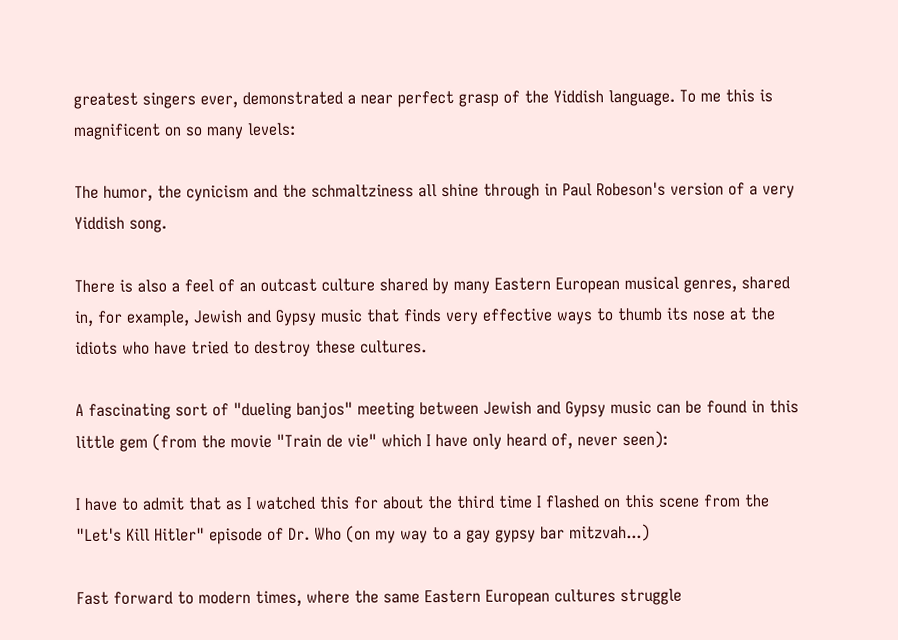greatest singers ever, demonstrated a near perfect grasp of the Yiddish language. To me this is magnificent on so many levels:

The humor, the cynicism and the schmaltziness all shine through in Paul Robeson's version of a very Yiddish song.

There is also a feel of an outcast culture shared by many Eastern European musical genres, shared in, for example, Jewish and Gypsy music that finds very effective ways to thumb its nose at the idiots who have tried to destroy these cultures.

A fascinating sort of "dueling banjos" meeting between Jewish and Gypsy music can be found in this little gem (from the movie "Train de vie" which I have only heard of, never seen):

I have to admit that as I watched this for about the third time I flashed on this scene from the "Let's Kill Hitler" episode of Dr. Who (on my way to a gay gypsy bar mitzvah...)

Fast forward to modern times, where the same Eastern European cultures struggle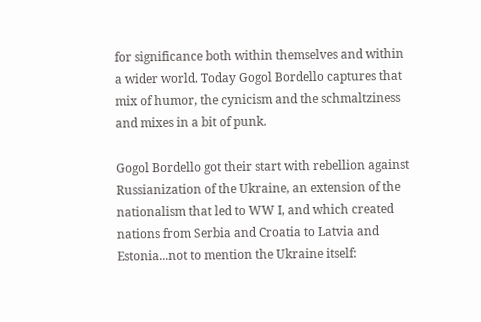for significance both within themselves and within a wider world. Today Gogol Bordello captures that mix of humor, the cynicism and the schmaltziness and mixes in a bit of punk.

Gogol Bordello got their start with rebellion against Russianization of the Ukraine, an extension of the nationalism that led to WW I, and which created nations from Serbia and Croatia to Latvia and Estonia...not to mention the Ukraine itself: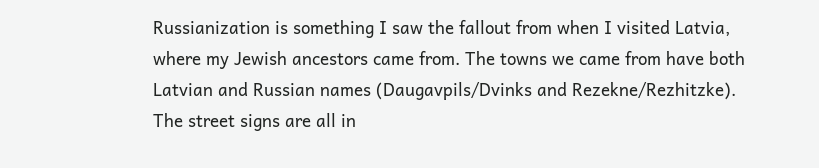Russianization is something I saw the fallout from when I visited Latvia, where my Jewish ancestors came from. The towns we came from have both Latvian and Russian names (Daugavpils/Dvinks and Rezekne/Rezhitzke). The street signs are all in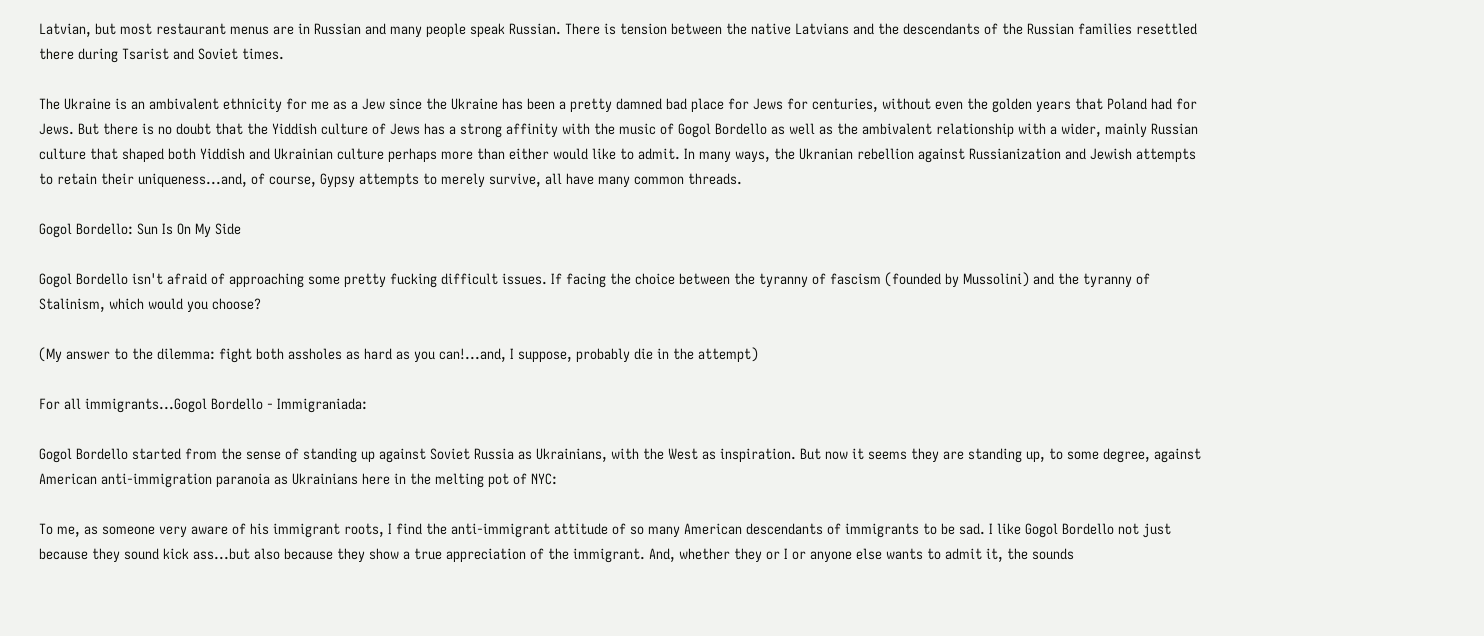Latvian, but most restaurant menus are in Russian and many people speak Russian. There is tension between the native Latvians and the descendants of the Russian families resettled there during Tsarist and Soviet times.

The Ukraine is an ambivalent ethnicity for me as a Jew since the Ukraine has been a pretty damned bad place for Jews for centuries, without even the golden years that Poland had for Jews. But there is no doubt that the Yiddish culture of Jews has a strong affinity with the music of Gogol Bordello as well as the ambivalent relationship with a wider, mainly Russian culture that shaped both Yiddish and Ukrainian culture perhaps more than either would like to admit. In many ways, the Ukranian rebellion against Russianization and Jewish attempts to retain their uniqueness...and, of course, Gypsy attempts to merely survive, all have many common threads.

Gogol Bordello: Sun Is On My Side

Gogol Bordello isn't afraid of approaching some pretty fucking difficult issues. If facing the choice between the tyranny of fascism (founded by Mussolini) and the tyranny of Stalinism, which would you choose?

(My answer to the dilemma: fight both assholes as hard as you can!...and, I suppose, probably die in the attempt)

For all immigrants...Gogol Bordello - Immigraniada:

Gogol Bordello started from the sense of standing up against Soviet Russia as Ukrainians, with the West as inspiration. But now it seems they are standing up, to some degree, against American anti-immigration paranoia as Ukrainians here in the melting pot of NYC:

To me, as someone very aware of his immigrant roots, I find the anti-immigrant attitude of so many American descendants of immigrants to be sad. I like Gogol Bordello not just because they sound kick ass...but also because they show a true appreciation of the immigrant. And, whether they or I or anyone else wants to admit it, the sounds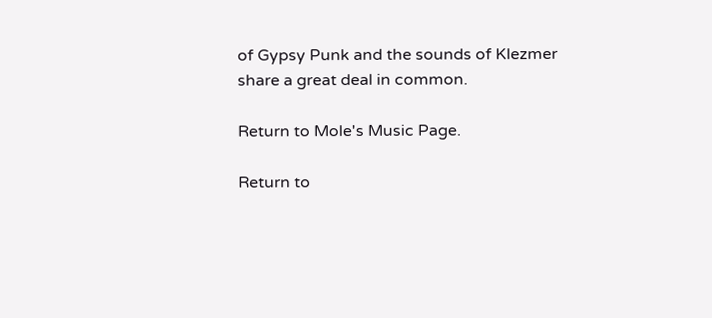of Gypsy Punk and the sounds of Klezmer share a great deal in common.

Return to Mole's Music Page.

Return to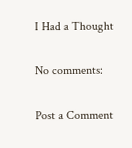I Had a Thought

No comments:

Post a Comment